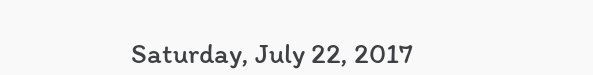Saturday, July 22, 2017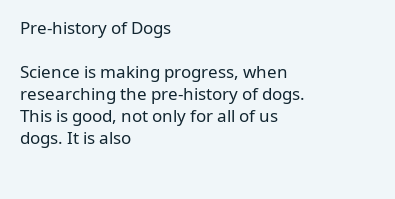Pre-history of Dogs

Science is making progress, when researching the pre-history of dogs. This is good, not only for all of us dogs. It is also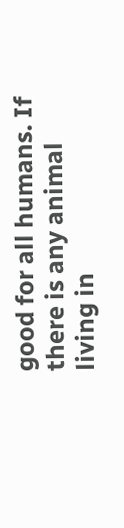good for all humans. If there is any animal living in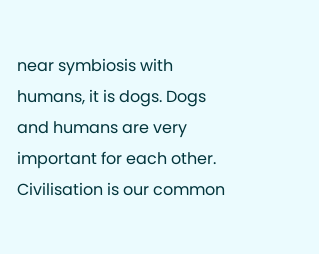near symbiosis with humans, it is dogs. Dogs and humans are very important for each other. Civilisation is our common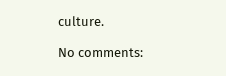culture.

No comments: